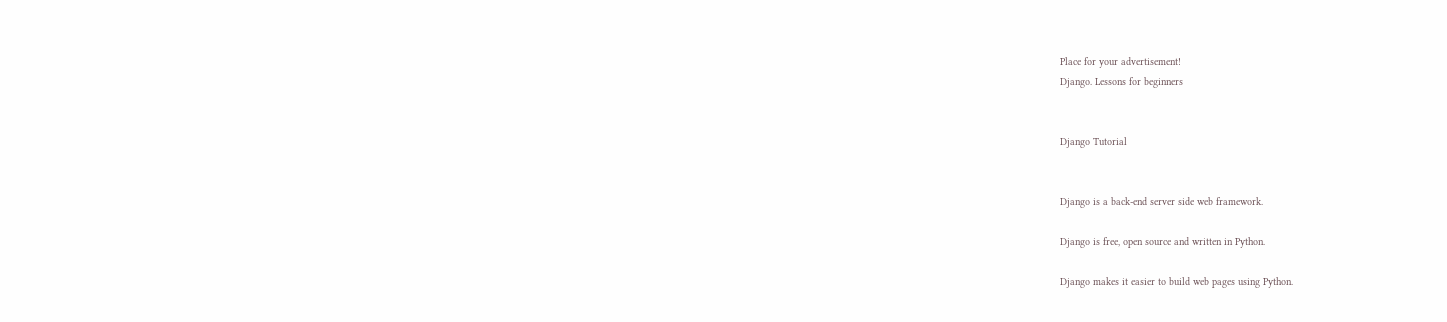Place for your advertisement!
Django. Lessons for beginners


Django Tutorial


Django is a back-end server side web framework.

Django is free, open source and written in Python.

Django makes it easier to build web pages using Python.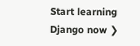Start learning Django now ❯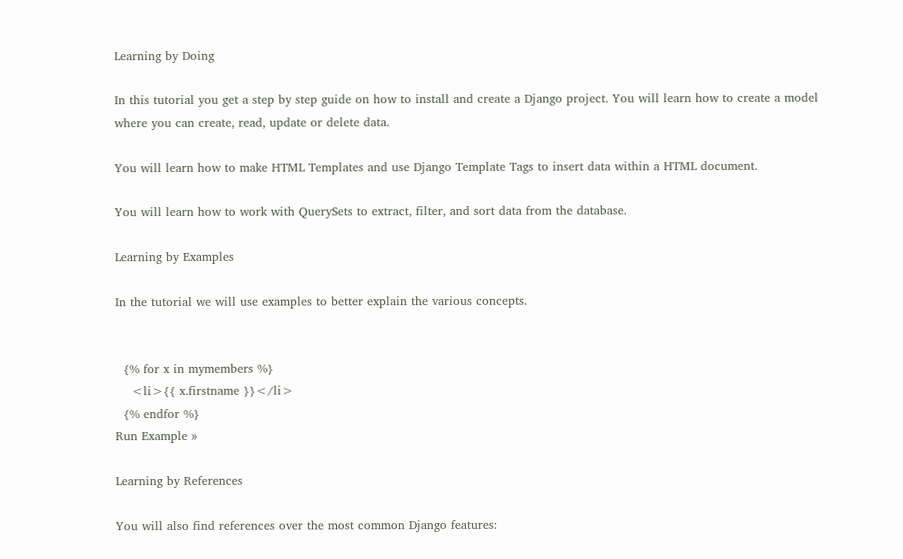Learning by Doing

In this tutorial you get a step by step guide on how to install and create a Django project. You will learn how to create a model where you can create, read, update or delete data.

You will learn how to make HTML Templates and use Django Template Tags to insert data within a HTML document.

You will learn how to work with QuerySets to extract, filter, and sort data from the database.

Learning by Examples

In the tutorial we will use examples to better explain the various concepts.


  {% for x in mymembers %}
    <li>{{ x.firstname }}</li>
  {% endfor %}
Run Example »

Learning by References

You will also find references over the most common Django features: